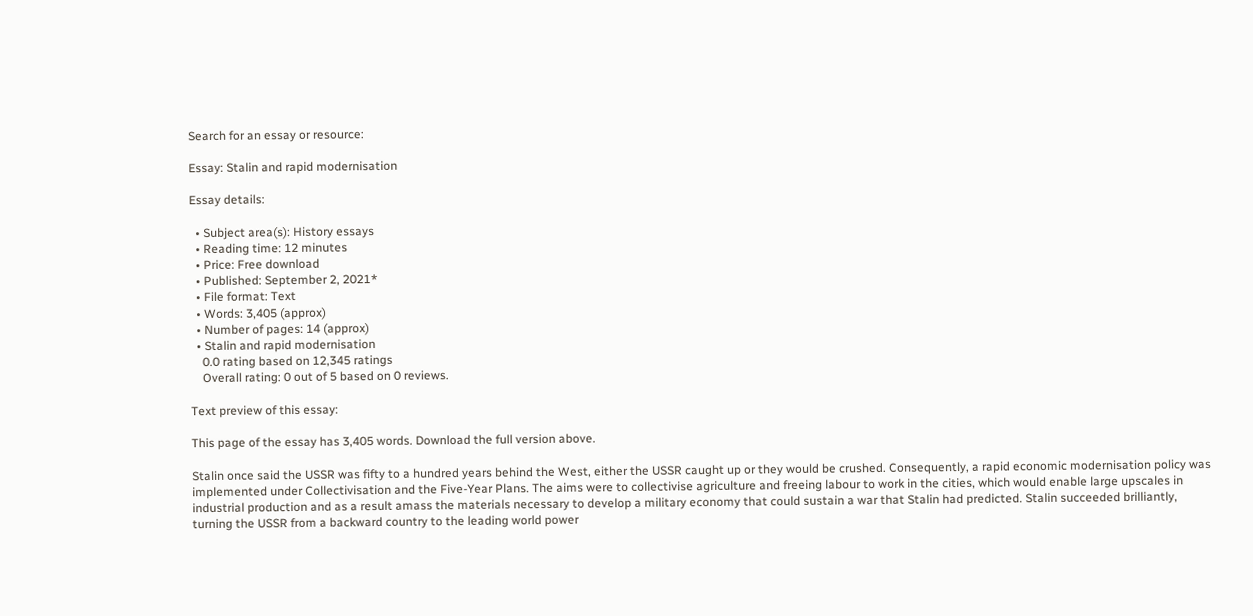Search for an essay or resource:

Essay: Stalin and rapid modernisation

Essay details:

  • Subject area(s): History essays
  • Reading time: 12 minutes
  • Price: Free download
  • Published: September 2, 2021*
  • File format: Text
  • Words: 3,405 (approx)
  • Number of pages: 14 (approx)
  • Stalin and rapid modernisation
    0.0 rating based on 12,345 ratings
    Overall rating: 0 out of 5 based on 0 reviews.

Text preview of this essay:

This page of the essay has 3,405 words. Download the full version above.

Stalin once said the USSR was fifty to a hundred years behind the West, either the USSR caught up or they would be crushed. Consequently, a rapid economic modernisation policy was implemented under Collectivisation and the Five-Year Plans. The aims were to collectivise agriculture and freeing labour to work in the cities, which would enable large upscales in industrial production and as a result amass the materials necessary to develop a military economy that could sustain a war that Stalin had predicted. Stalin succeeded brilliantly, turning the USSR from a backward country to the leading world power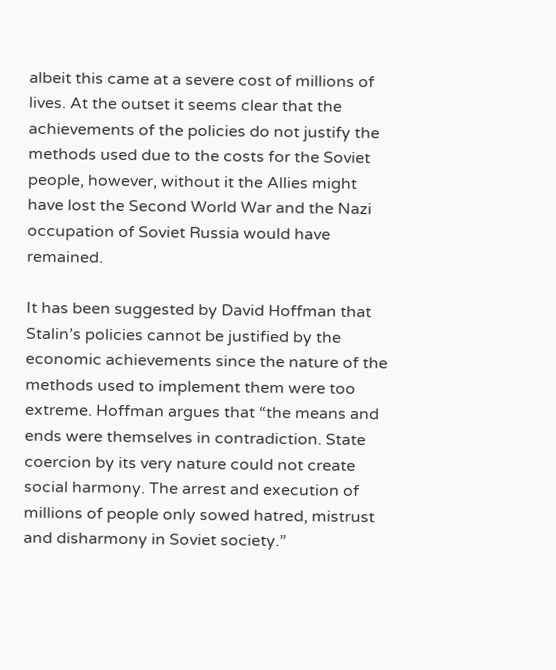albeit this came at a severe cost of millions of lives. At the outset it seems clear that the achievements of the policies do not justify the methods used due to the costs for the Soviet people, however, without it the Allies might have lost the Second World War and the Nazi occupation of Soviet Russia would have remained.

It has been suggested by David Hoffman that Stalin’s policies cannot be justified by the economic achievements since the nature of the methods used to implement them were too extreme. Hoffman argues that “the means and ends were themselves in contradiction. State coercion by its very nature could not create social harmony. The arrest and execution of millions of people only sowed hatred, mistrust and disharmony in Soviet society.”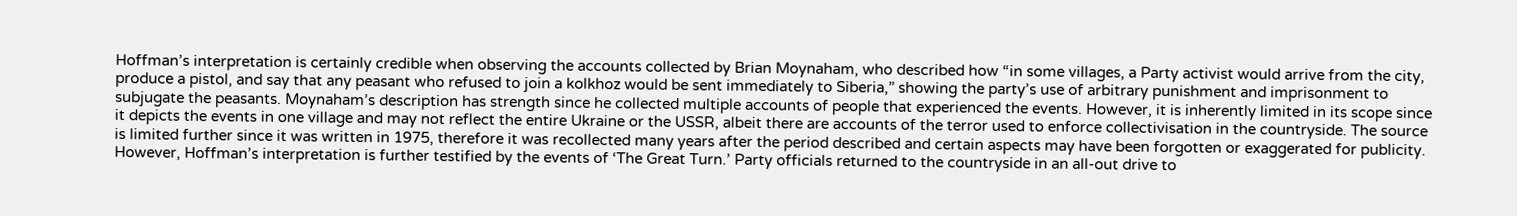Hoffman’s interpretation is certainly credible when observing the accounts collected by Brian Moynaham, who described how “in some villages, a Party activist would arrive from the city, produce a pistol, and say that any peasant who refused to join a kolkhoz would be sent immediately to Siberia,” showing the party’s use of arbitrary punishment and imprisonment to subjugate the peasants. Moynaham’s description has strength since he collected multiple accounts of people that experienced the events. However, it is inherently limited in its scope since it depicts the events in one village and may not reflect the entire Ukraine or the USSR, albeit there are accounts of the terror used to enforce collectivisation in the countryside. The source is limited further since it was written in 1975, therefore it was recollected many years after the period described and certain aspects may have been forgotten or exaggerated for publicity. However, Hoffman’s interpretation is further testified by the events of ‘The Great Turn.’ Party officials returned to the countryside in an all-out drive to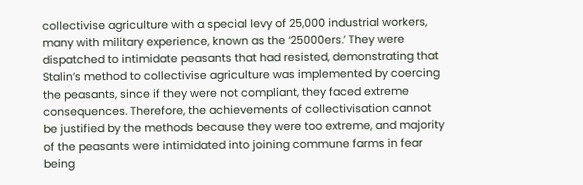collectivise agriculture with a special levy of 25,000 industrial workers, many with military experience, known as the ‘25000ers.’ They were dispatched to intimidate peasants that had resisted, demonstrating that Stalin’s method to collectivise agriculture was implemented by coercing the peasants, since if they were not compliant, they faced extreme consequences. Therefore, the achievements of collectivisation cannot be justified by the methods because they were too extreme, and majority of the peasants were intimidated into joining commune farms in fear being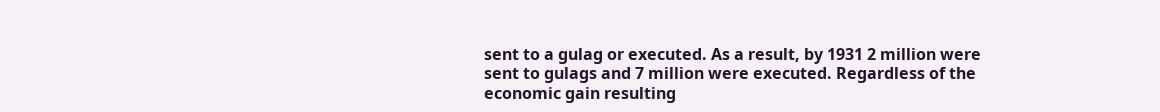sent to a gulag or executed. As a result, by 1931 2 million were sent to gulags and 7 million were executed. Regardless of the economic gain resulting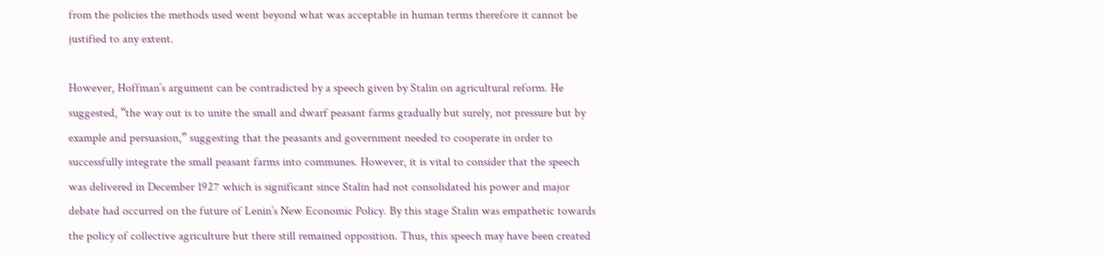from the policies the methods used went beyond what was acceptable in human terms therefore it cannot be justified to any extent.

However, Hoffman’s argument can be contradicted by a speech given by Stalin on agricultural reform. He suggested, “the way out is to unite the small and dwarf peasant farms gradually but surely, not pressure but by example and persuasion,” suggesting that the peasants and government needed to cooperate in order to successfully integrate the small peasant farms into communes. However, it is vital to consider that the speech was delivered in December 1927 which is significant since Stalin had not consolidated his power and major debate had occurred on the future of Lenin’s New Economic Policy. By this stage Stalin was empathetic towards the policy of collective agriculture but there still remained opposition. Thus, this speech may have been created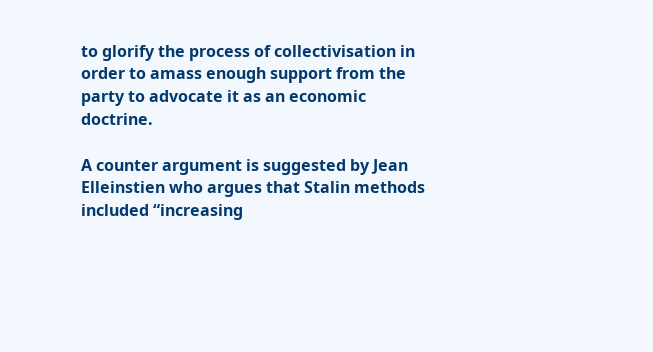to glorify the process of collectivisation in order to amass enough support from the party to advocate it as an economic doctrine.

A counter argument is suggested by Jean Elleinstien who argues that Stalin methods included “increasing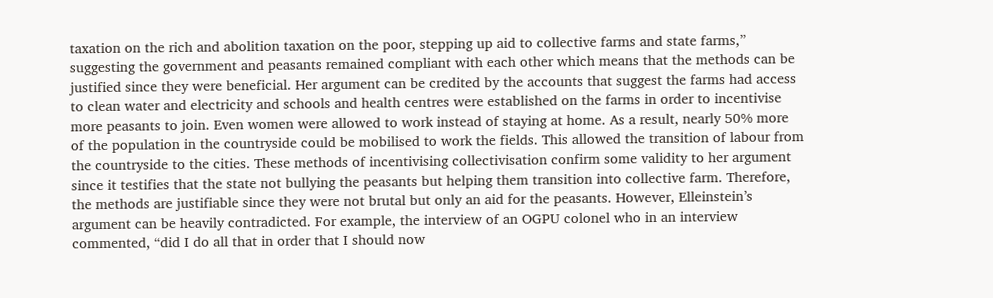taxation on the rich and abolition taxation on the poor, stepping up aid to collective farms and state farms,” suggesting the government and peasants remained compliant with each other which means that the methods can be justified since they were beneficial. Her argument can be credited by the accounts that suggest the farms had access to clean water and electricity and schools and health centres were established on the farms in order to incentivise more peasants to join. Even women were allowed to work instead of staying at home. As a result, nearly 50% more of the population in the countryside could be mobilised to work the fields. This allowed the transition of labour from the countryside to the cities. These methods of incentivising collectivisation confirm some validity to her argument since it testifies that the state not bullying the peasants but helping them transition into collective farm. Therefore, the methods are justifiable since they were not brutal but only an aid for the peasants. However, Elleinstein’s argument can be heavily contradicted. For example, the interview of an OGPU colonel who in an interview commented, “did I do all that in order that I should now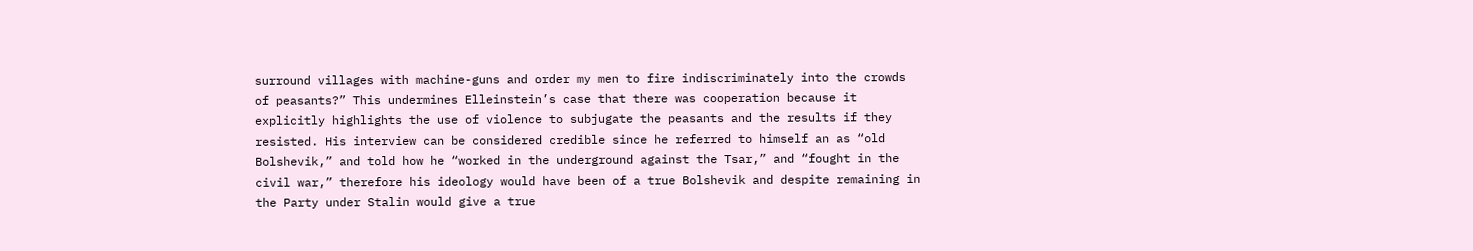surround villages with machine-guns and order my men to fire indiscriminately into the crowds of peasants?” This undermines Elleinstein’s case that there was cooperation because it explicitly highlights the use of violence to subjugate the peasants and the results if they resisted. His interview can be considered credible since he referred to himself an as “old Bolshevik,” and told how he “worked in the underground against the Tsar,” and “fought in the civil war,” therefore his ideology would have been of a true Bolshevik and despite remaining in the Party under Stalin would give a true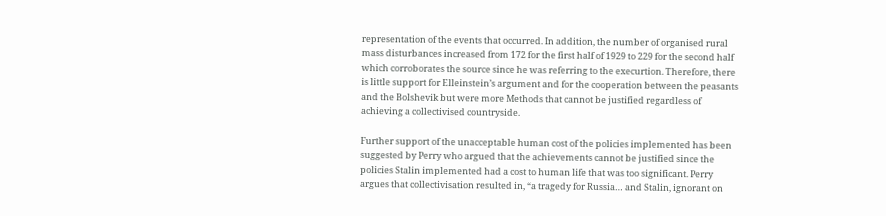representation of the events that occurred. In addition, the number of organised rural mass disturbances increased from 172 for the first half of 1929 to 229 for the second half which corroborates the source since he was referring to the execurtion. Therefore, there is little support for Elleinstein’s argument and for the cooperation between the peasants and the Bolshevik but were more Methods that cannot be justified regardless of achieving a collectivised countryside.

Further support of the unacceptable human cost of the policies implemented has been suggested by Perry who argued that the achievements cannot be justified since the policies Stalin implemented had a cost to human life that was too significant. Perry argues that collectivisation resulted in, “a tragedy for Russia… and Stalin, ignorant on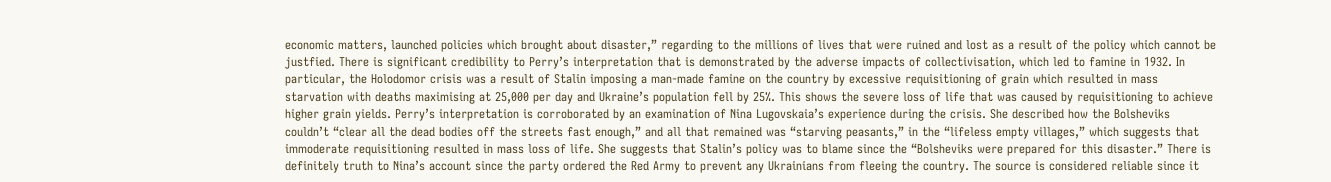economic matters, launched policies which brought about disaster,” regarding to the millions of lives that were ruined and lost as a result of the policy which cannot be justfied. There is significant credibility to Perry’s interpretation that is demonstrated by the adverse impacts of collectivisation, which led to famine in 1932. In particular, the Holodomor crisis was a result of Stalin imposing a man-made famine on the country by excessive requisitioning of grain which resulted in mass starvation with deaths maximising at 25,000 per day and Ukraine’s population fell by 25%. This shows the severe loss of life that was caused by requisitioning to achieve higher grain yields. Perry’s interpretation is corroborated by an examination of Nina Lugovskaia’s experience during the crisis. She described how the Bolsheviks couldn’t “clear all the dead bodies off the streets fast enough,” and all that remained was “starving peasants,” in the “lifeless empty villages,” which suggests that immoderate requisitioning resulted in mass loss of life. She suggests that Stalin’s policy was to blame since the “Bolsheviks were prepared for this disaster.” There is definitely truth to Nina’s account since the party ordered the Red Army to prevent any Ukrainians from fleeing the country. The source is considered reliable since it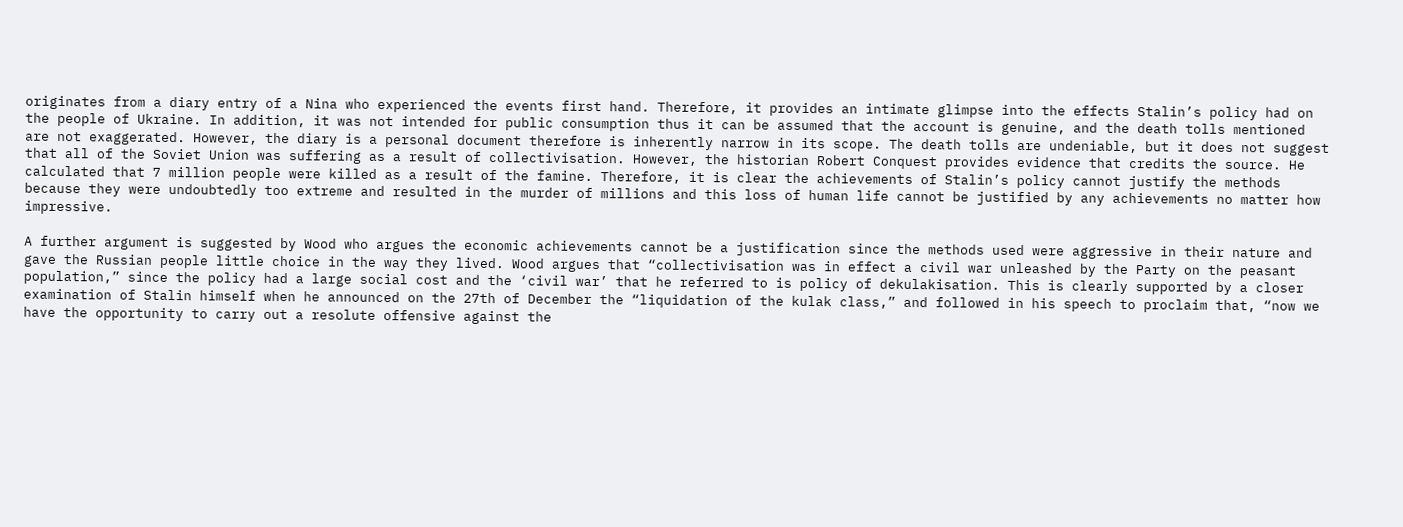originates from a diary entry of a Nina who experienced the events first hand. Therefore, it provides an intimate glimpse into the effects Stalin’s policy had on the people of Ukraine. In addition, it was not intended for public consumption thus it can be assumed that the account is genuine, and the death tolls mentioned are not exaggerated. However, the diary is a personal document therefore is inherently narrow in its scope. The death tolls are undeniable, but it does not suggest that all of the Soviet Union was suffering as a result of collectivisation. However, the historian Robert Conquest provides evidence that credits the source. He calculated that 7 million people were killed as a result of the famine. Therefore, it is clear the achievements of Stalin’s policy cannot justify the methods because they were undoubtedly too extreme and resulted in the murder of millions and this loss of human life cannot be justified by any achievements no matter how impressive.

A further argument is suggested by Wood who argues the economic achievements cannot be a justification since the methods used were aggressive in their nature and gave the Russian people little choice in the way they lived. Wood argues that “collectivisation was in effect a civil war unleashed by the Party on the peasant population,” since the policy had a large social cost and the ‘civil war’ that he referred to is policy of dekulakisation. This is clearly supported by a closer examination of Stalin himself when he announced on the 27th of December the “liquidation of the kulak class,” and followed in his speech to proclaim that, “now we have the opportunity to carry out a resolute offensive against the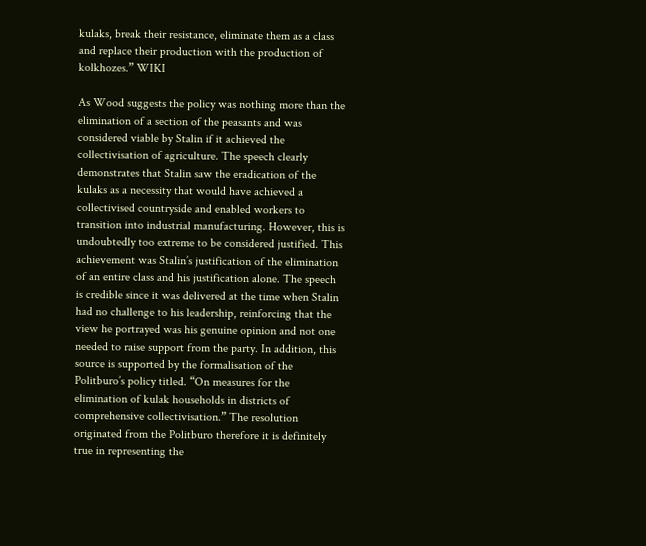kulaks, break their resistance, eliminate them as a class and replace their production with the production of kolkhozes.” WIKI

As Wood suggests the policy was nothing more than the elimination of a section of the peasants and was considered viable by Stalin if it achieved the collectivisation of agriculture. The speech clearly demonstrates that Stalin saw the eradication of the kulaks as a necessity that would have achieved a collectivised countryside and enabled workers to transition into industrial manufacturing. However, this is undoubtedly too extreme to be considered justified. This achievement was Stalin’s justification of the elimination of an entire class and his justification alone. The speech is credible since it was delivered at the time when Stalin had no challenge to his leadership, reinforcing that the view he portrayed was his genuine opinion and not one needed to raise support from the party. In addition, this source is supported by the formalisation of the Politburo’s policy titled. “On measures for the elimination of kulak households in districts of comprehensive collectivisation.” The resolution originated from the Politburo therefore it is definitely true in representing the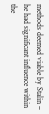methods deemed viable by Stalin – he had significant influence within the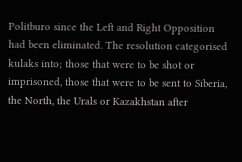Politburo since the Left and Right Opposition had been eliminated. The resolution categorised kulaks into; those that were to be shot or imprisoned, those that were to be sent to Siberia, the North, the Urals or Kazakhstan after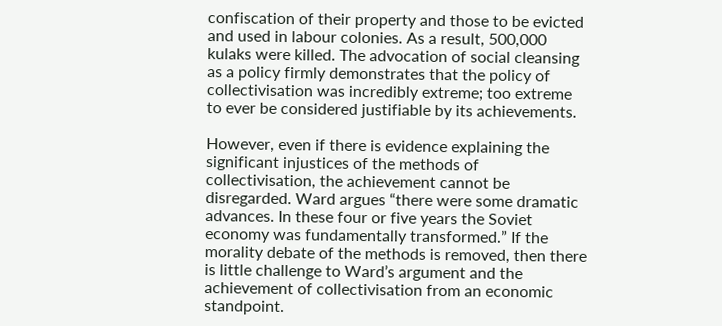confiscation of their property and those to be evicted and used in labour colonies. As a result, 500,000 kulaks were killed. The advocation of social cleansing as a policy firmly demonstrates that the policy of collectivisation was incredibly extreme; too extreme to ever be considered justifiable by its achievements.

However, even if there is evidence explaining the significant injustices of the methods of collectivisation, the achievement cannot be disregarded. Ward argues “there were some dramatic advances. In these four or five years the Soviet economy was fundamentally transformed.” If the morality debate of the methods is removed, then there is little challenge to Ward’s argument and the achievement of collectivisation from an economic standpoint.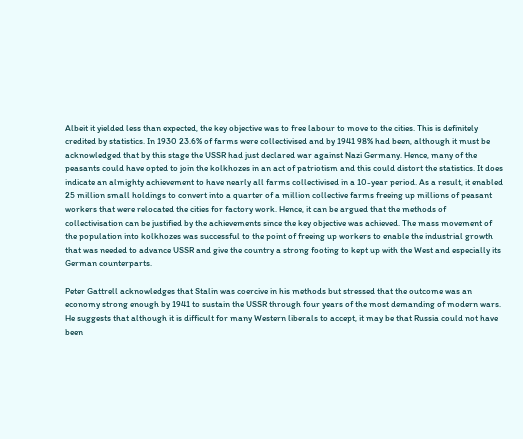Albeit it yielded less than expected, the key objective was to free labour to move to the cities. This is definitely credited by statistics. In 1930 23.6% of farms were collectivised and by 1941 98% had been, although it must be acknowledged that by this stage the USSR had just declared war against Nazi Germany. Hence, many of the peasants could have opted to join the kolkhozes in an act of patriotism and this could distort the statistics. It does indicate an almighty achievement to have nearly all farms collectivised in a 10-year period. As a result, it enabled 25 million small holdings to convert into a quarter of a million collective farms freeing up millions of peasant workers that were relocated the cities for factory work. Hence, it can be argued that the methods of collectivisation can be justified by the achievements since the key objective was achieved. The mass movement of the population into kolkhozes was successful to the point of freeing up workers to enable the industrial growth that was needed to advance USSR and give the country a strong footing to kept up with the West and especially its German counterparts.

Peter Gattrell acknowledges that Stalin was coercive in his methods but stressed that the outcome was an economy strong enough by 1941 to sustain the USSR through four years of the most demanding of modern wars. He suggests that although it is difficult for many Western liberals to accept, it may be that Russia could not have been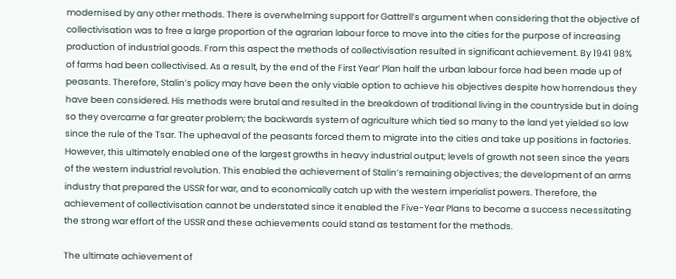modernised by any other methods. There is overwhelming support for Gattrell’s argument when considering that the objective of collectivisation was to free a large proportion of the agrarian labour force to move into the cities for the purpose of increasing production of industrial goods. From this aspect the methods of collectivisation resulted in significant achievement. By 1941 98% of farms had been collectivised. As a result, by the end of the First Year’ Plan half the urban labour force had been made up of peasants. Therefore, Stalin’s policy may have been the only viable option to achieve his objectives despite how horrendous they have been considered. His methods were brutal and resulted in the breakdown of traditional living in the countryside but in doing so they overcame a far greater problem; the backwards system of agriculture which tied so many to the land yet yielded so low since the rule of the Tsar. The upheaval of the peasants forced them to migrate into the cities and take up positions in factories. However, this ultimately enabled one of the largest growths in heavy industrial output; levels of growth not seen since the years of the western industrial revolution. This enabled the achievement of Stalin’s remaining objectives; the development of an arms industry that prepared the USSR for war, and to economically catch up with the western imperialist powers. Therefore, the achievement of collectivisation cannot be understated since it enabled the Five-Year Plans to become a success necessitating the strong war effort of the USSR and these achievements could stand as testament for the methods.

The ultimate achievement of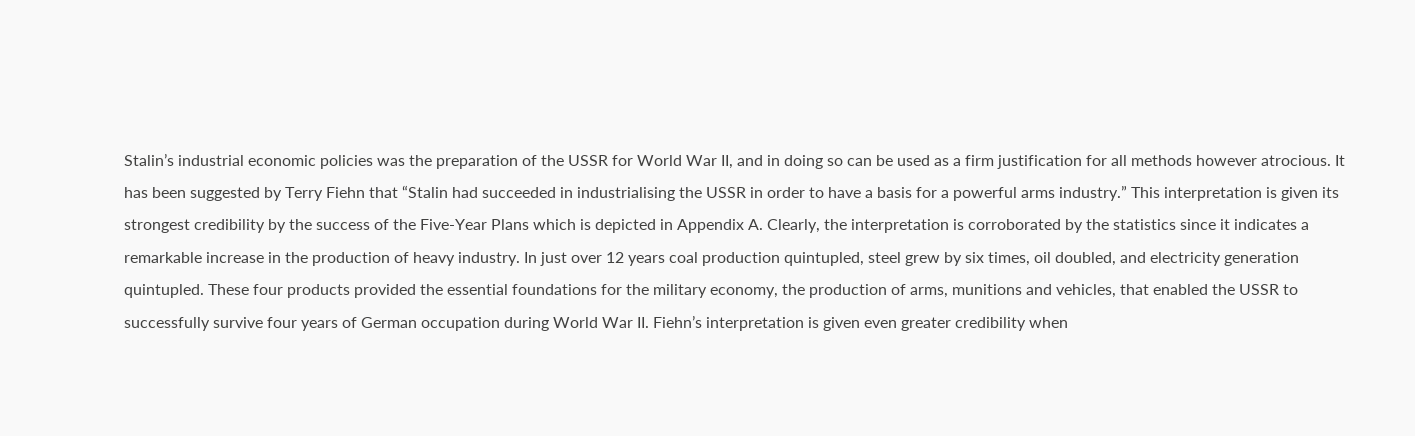Stalin’s industrial economic policies was the preparation of the USSR for World War II, and in doing so can be used as a firm justification for all methods however atrocious. It has been suggested by Terry Fiehn that “Stalin had succeeded in industrialising the USSR in order to have a basis for a powerful arms industry.” This interpretation is given its strongest credibility by the success of the Five-Year Plans which is depicted in Appendix A. Clearly, the interpretation is corroborated by the statistics since it indicates a remarkable increase in the production of heavy industry. In just over 12 years coal production quintupled, steel grew by six times, oil doubled, and electricity generation quintupled. These four products provided the essential foundations for the military economy, the production of arms, munitions and vehicles, that enabled the USSR to successfully survive four years of German occupation during World War II. Fiehn’s interpretation is given even greater credibility when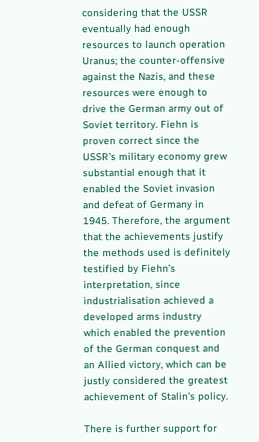considering that the USSR eventually had enough resources to launch operation Uranus; the counter-offensive against the Nazis, and these resources were enough to drive the German army out of Soviet territory. Fiehn is proven correct since the USSR’s military economy grew substantial enough that it enabled the Soviet invasion and defeat of Germany in 1945. Therefore, the argument that the achievements justify the methods used is definitely testified by Fiehn’s interpretation, since industrialisation achieved a developed arms industry which enabled the prevention of the German conquest and an Allied victory, which can be justly considered the greatest achievement of Stalin’s policy.

There is further support for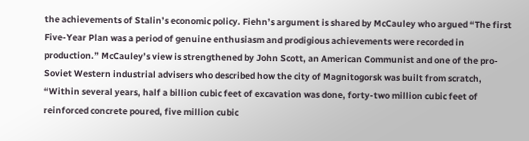the achievements of Stalin’s economic policy. Fiehn’s argument is shared by McCauley who argued “The first Five-Year Plan was a period of genuine enthusiasm and prodigious achievements were recorded in production.” McCauley’s view is strengthened by John Scott, an American Communist and one of the pro-Soviet Western industrial advisers who described how the city of Magnitogorsk was built from scratch, “Within several years, half a billion cubic feet of excavation was done, forty-two million cubic feet of reinforced concrete poured, five million cubic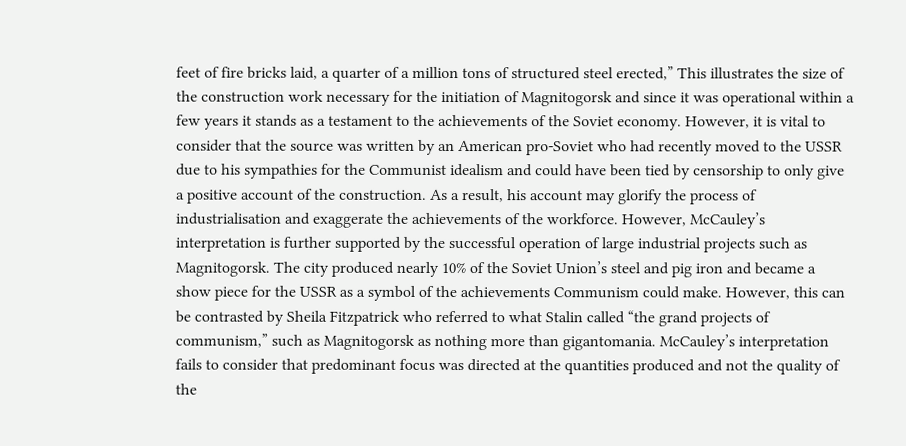feet of fire bricks laid, a quarter of a million tons of structured steel erected,” This illustrates the size of the construction work necessary for the initiation of Magnitogorsk and since it was operational within a few years it stands as a testament to the achievements of the Soviet economy. However, it is vital to consider that the source was written by an American pro-Soviet who had recently moved to the USSR due to his sympathies for the Communist idealism and could have been tied by censorship to only give a positive account of the construction. As a result, his account may glorify the process of industrialisation and exaggerate the achievements of the workforce. However, McCauley’s interpretation is further supported by the successful operation of large industrial projects such as Magnitogorsk. The city produced nearly 10% of the Soviet Union’s steel and pig iron and became a show piece for the USSR as a symbol of the achievements Communism could make. However, this can be contrasted by Sheila Fitzpatrick who referred to what Stalin called “the grand projects of communism,” such as Magnitogorsk as nothing more than gigantomania. McCauley’s interpretation fails to consider that predominant focus was directed at the quantities produced and not the quality of the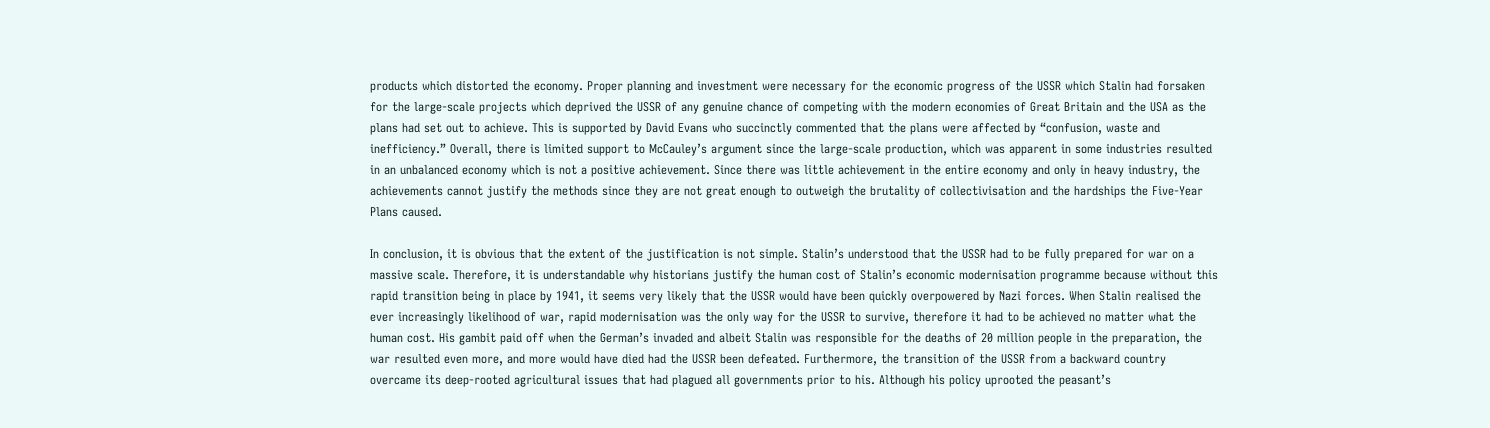products which distorted the economy. Proper planning and investment were necessary for the economic progress of the USSR which Stalin had forsaken for the large-scale projects which deprived the USSR of any genuine chance of competing with the modern economies of Great Britain and the USA as the plans had set out to achieve. This is supported by David Evans who succinctly commented that the plans were affected by “confusion, waste and inefficiency.” Overall, there is limited support to McCauley’s argument since the large-scale production, which was apparent in some industries resulted in an unbalanced economy which is not a positive achievement. Since there was little achievement in the entire economy and only in heavy industry, the achievements cannot justify the methods since they are not great enough to outweigh the brutality of collectivisation and the hardships the Five-Year Plans caused.

In conclusion, it is obvious that the extent of the justification is not simple. Stalin’s understood that the USSR had to be fully prepared for war on a massive scale. Therefore, it is understandable why historians justify the human cost of Stalin’s economic modernisation programme because without this rapid transition being in place by 1941, it seems very likely that the USSR would have been quickly overpowered by Nazi forces. When Stalin realised the ever increasingly likelihood of war, rapid modernisation was the only way for the USSR to survive, therefore it had to be achieved no matter what the human cost. His gambit paid off when the German’s invaded and albeit Stalin was responsible for the deaths of 20 million people in the preparation, the war resulted even more, and more would have died had the USSR been defeated. Furthermore, the transition of the USSR from a backward country overcame its deep-rooted agricultural issues that had plagued all governments prior to his. Although his policy uprooted the peasant’s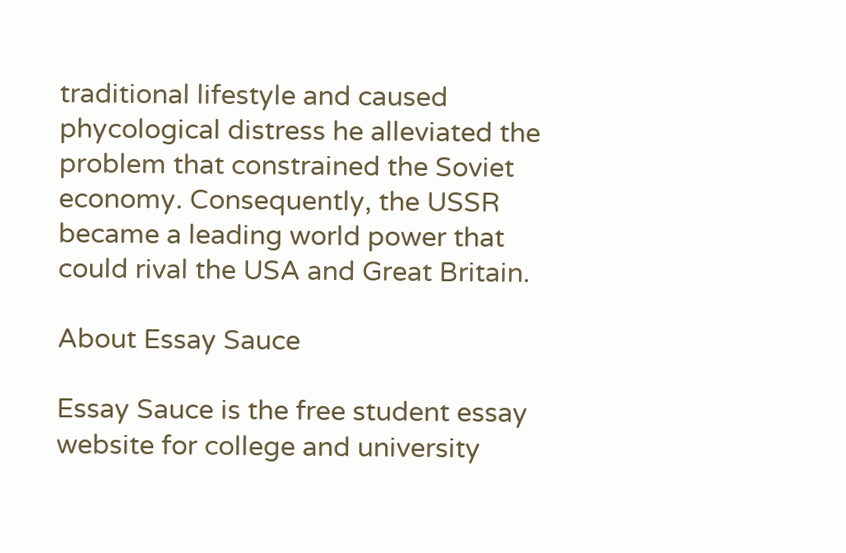traditional lifestyle and caused phycological distress he alleviated the problem that constrained the Soviet economy. Consequently, the USSR became a leading world power that could rival the USA and Great Britain.

About Essay Sauce

Essay Sauce is the free student essay website for college and university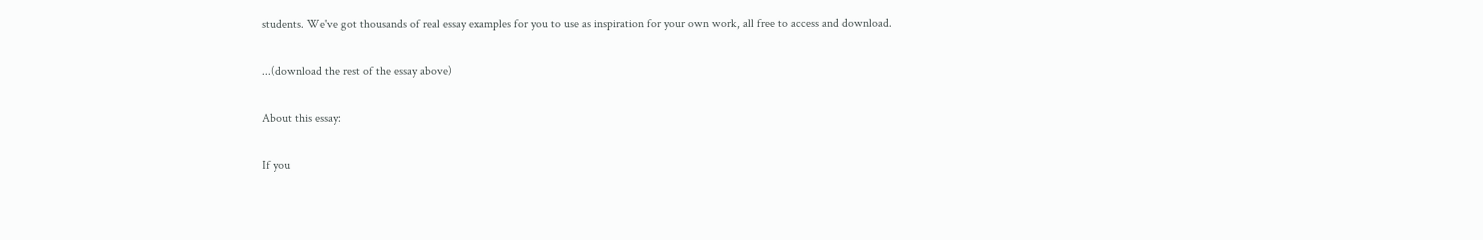students. We've got thousands of real essay examples for you to use as inspiration for your own work, all free to access and download.

...(download the rest of the essay above)

About this essay:

If you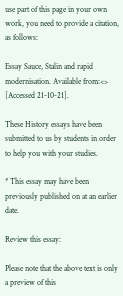use part of this page in your own work, you need to provide a citation, as follows:

Essay Sauce, Stalin and rapid modernisation. Available from:<> [Accessed 21-10-21].

These History essays have been submitted to us by students in order to help you with your studies.

* This essay may have been previously published on at an earlier date.

Review this essay:

Please note that the above text is only a preview of this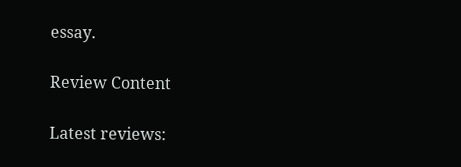essay.

Review Content

Latest reviews: